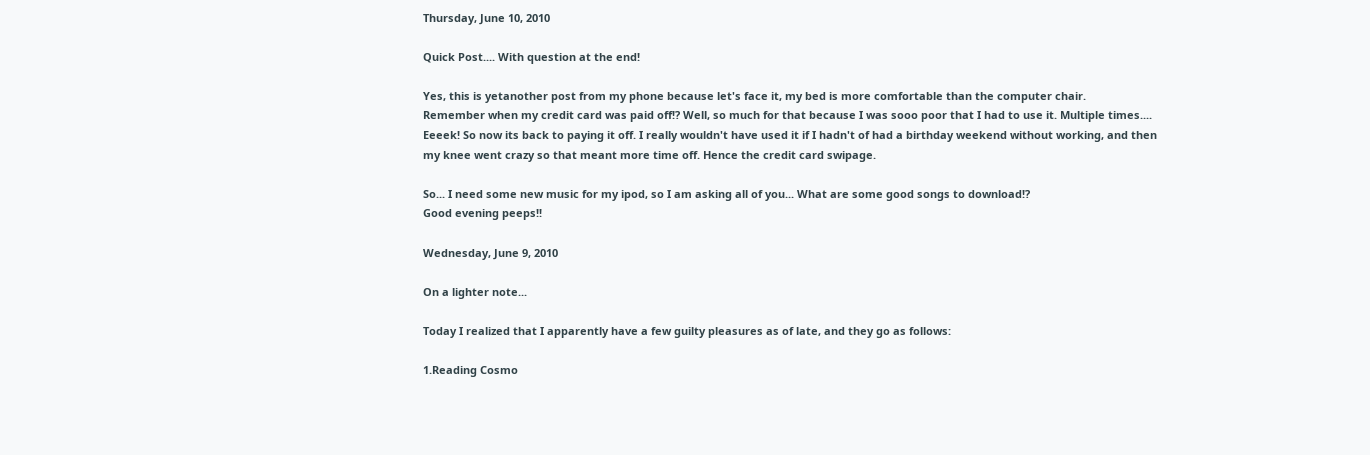Thursday, June 10, 2010

Quick Post.... With question at the end!

Yes, this is yetanother post from my phone because let's face it, my bed is more comfortable than the computer chair.
Remember when my credit card was paid off!? Well, so much for that because I was sooo poor that I had to use it. Multiple times.... Eeeek! So now its back to paying it off. I really wouldn't have used it if I hadn't of had a birthday weekend without working, and then my knee went crazy so that meant more time off. Hence the credit card swipage.

So... I need some new music for my ipod, so I am asking all of you... What are some good songs to download!?
Good evening peeps!!

Wednesday, June 9, 2010

On a lighter note...

Today I realized that I apparently have a few guilty pleasures as of late, and they go as follows:

1.Reading Cosmo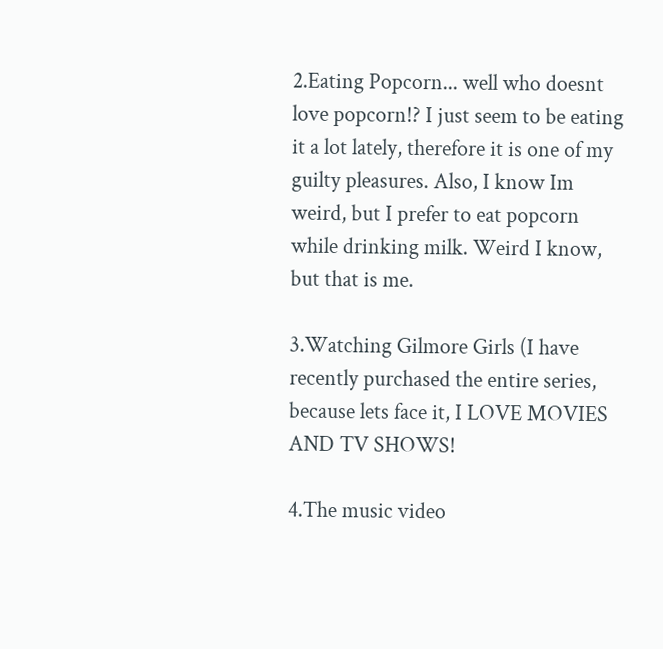2.Eating Popcorn... well who doesnt love popcorn!? I just seem to be eating it a lot lately, therefore it is one of my guilty pleasures. Also, I know Im weird, but I prefer to eat popcorn while drinking milk. Weird I know, but that is me.

3.Watching Gilmore Girls (I have recently purchased the entire series, because lets face it, I LOVE MOVIES AND TV SHOWS!

4.The music video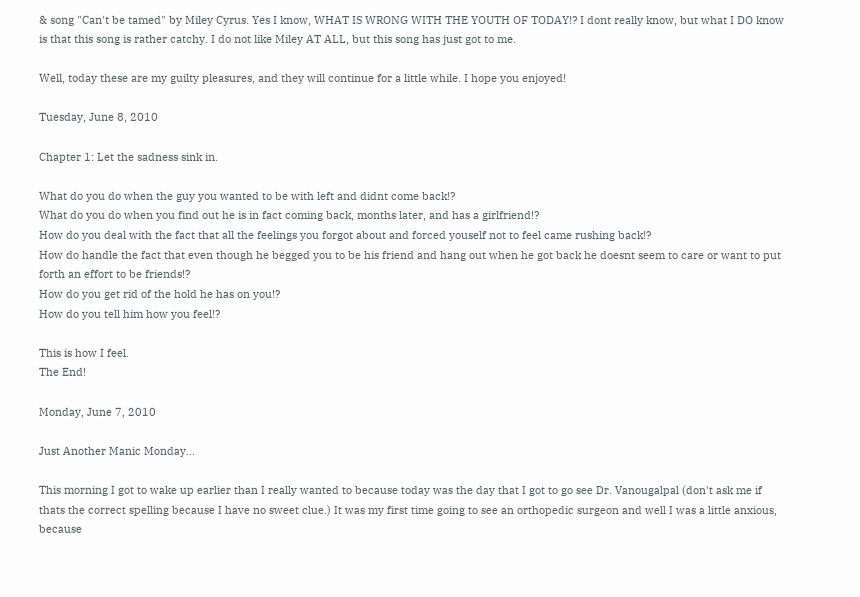& song "Can't be tamed" by Miley Cyrus. Yes I know, WHAT IS WRONG WITH THE YOUTH OF TODAY!? I dont really know, but what I DO know is that this song is rather catchy. I do not like Miley AT ALL, but this song has just got to me.

Well, today these are my guilty pleasures, and they will continue for a little while. I hope you enjoyed!

Tuesday, June 8, 2010

Chapter 1: Let the sadness sink in.

What do you do when the guy you wanted to be with left and didnt come back!?
What do you do when you find out he is in fact coming back, months later, and has a girlfriend!?
How do you deal with the fact that all the feelings you forgot about and forced youself not to feel came rushing back!?
How do handle the fact that even though he begged you to be his friend and hang out when he got back he doesnt seem to care or want to put forth an effort to be friends!?
How do you get rid of the hold he has on you!?
How do you tell him how you feel!?

This is how I feel.
The End!

Monday, June 7, 2010

Just Another Manic Monday...

This morning I got to wake up earlier than I really wanted to because today was the day that I got to go see Dr. Vanougalpal (don't ask me if thats the correct spelling because I have no sweet clue.) It was my first time going to see an orthopedic surgeon and well I was a little anxious, because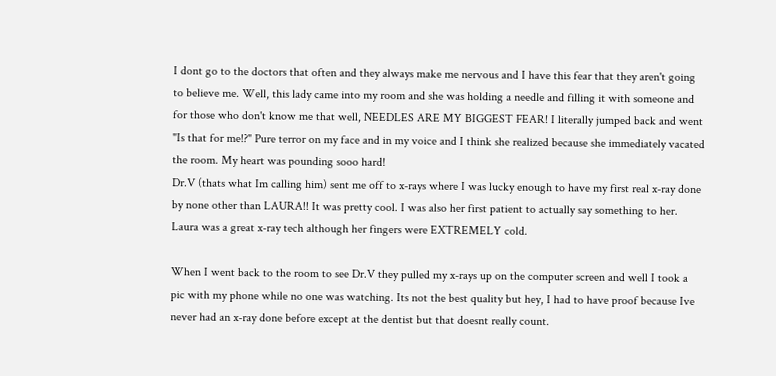I dont go to the doctors that often and they always make me nervous and I have this fear that they aren't going to believe me. Well, this lady came into my room and she was holding a needle and filling it with someone and for those who don't know me that well, NEEDLES ARE MY BIGGEST FEAR! I literally jumped back and went "Is that for me!?" Pure terror on my face and in my voice and I think she realized because she immediately vacated the room. My heart was pounding sooo hard!
Dr.V (thats what Im calling him) sent me off to x-rays where I was lucky enough to have my first real x-ray done by none other than LAURA!! It was pretty cool. I was also her first patient to actually say something to her. Laura was a great x-ray tech although her fingers were EXTREMELY cold.

When I went back to the room to see Dr.V they pulled my x-rays up on the computer screen and well I took a pic with my phone while no one was watching. Its not the best quality but hey, I had to have proof because Ive never had an x-ray done before except at the dentist but that doesnt really count.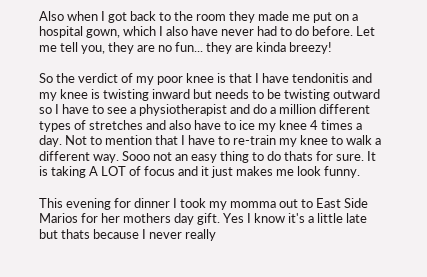Also when I got back to the room they made me put on a hospital gown, which I also have never had to do before. Let me tell you, they are no fun... they are kinda breezy!

So the verdict of my poor knee is that I have tendonitis and my knee is twisting inward but needs to be twisting outward so I have to see a physiotherapist and do a million different types of stretches and also have to ice my knee 4 times a day. Not to mention that I have to re-train my knee to walk a different way. Sooo not an easy thing to do thats for sure. It is taking A LOT of focus and it just makes me look funny.

This evening for dinner I took my momma out to East Side Marios for her mothers day gift. Yes I know it's a little late but thats because I never really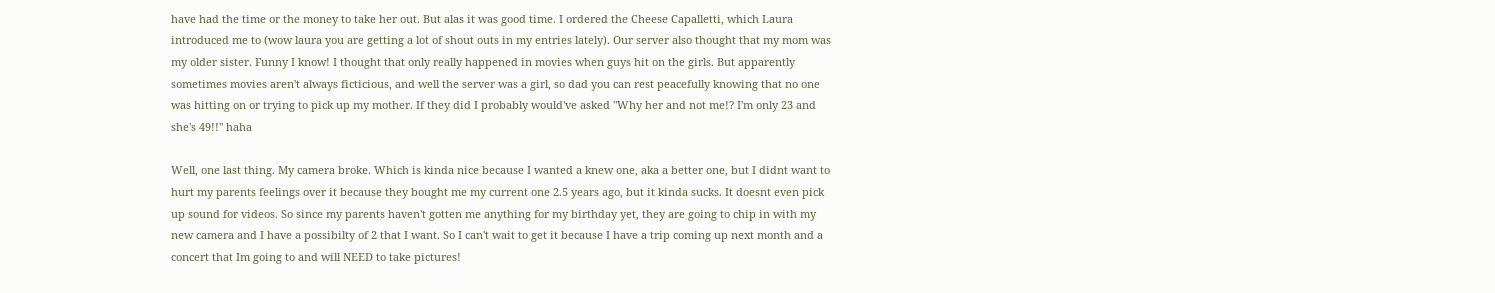have had the time or the money to take her out. But alas it was good time. I ordered the Cheese Capalletti, which Laura introduced me to (wow laura you are getting a lot of shout outs in my entries lately). Our server also thought that my mom was my older sister. Funny I know! I thought that only really happened in movies when guys hit on the girls. But apparently sometimes movies aren't always ficticious, and well the server was a girl, so dad you can rest peacefully knowing that no one was hitting on or trying to pick up my mother. If they did I probably would've asked "Why her and not me!? I'm only 23 and she's 49!!" haha

Well, one last thing. My camera broke. Which is kinda nice because I wanted a knew one, aka a better one, but I didnt want to hurt my parents feelings over it because they bought me my current one 2.5 years ago, but it kinda sucks. It doesnt even pick up sound for videos. So since my parents haven't gotten me anything for my birthday yet, they are going to chip in with my new camera and I have a possibilty of 2 that I want. So I can't wait to get it because I have a trip coming up next month and a concert that Im going to and will NEED to take pictures!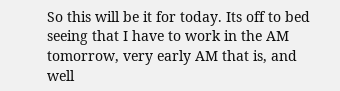So this will be it for today. Its off to bed seeing that I have to work in the AM tomorrow, very early AM that is, and well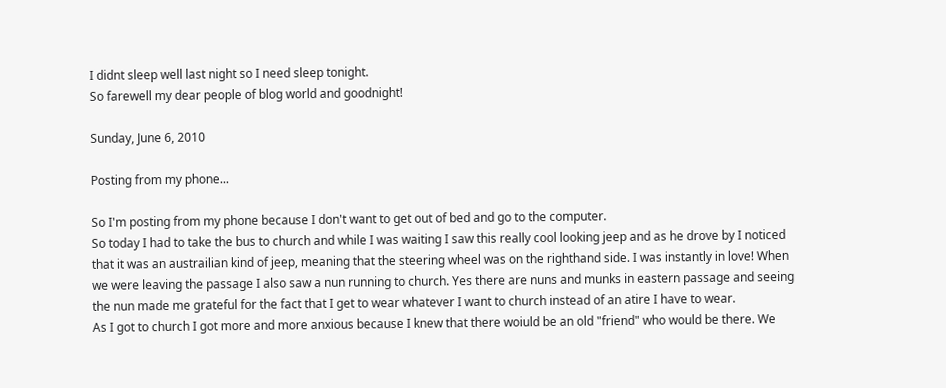I didnt sleep well last night so I need sleep tonight.
So farewell my dear people of blog world and goodnight!

Sunday, June 6, 2010

Posting from my phone...

So I'm posting from my phone because I don't want to get out of bed and go to the computer.
So today I had to take the bus to church and while I was waiting I saw this really cool looking jeep and as he drove by I noticed that it was an austrailian kind of jeep, meaning that the steering wheel was on the righthand side. I was instantly in love! When we were leaving the passage I also saw a nun running to church. Yes there are nuns and munks in eastern passage and seeing the nun made me grateful for the fact that I get to wear whatever I want to church instead of an atire I have to wear.
As I got to church I got more and more anxious because I knew that there woiuld be an old "friend" who would be there. We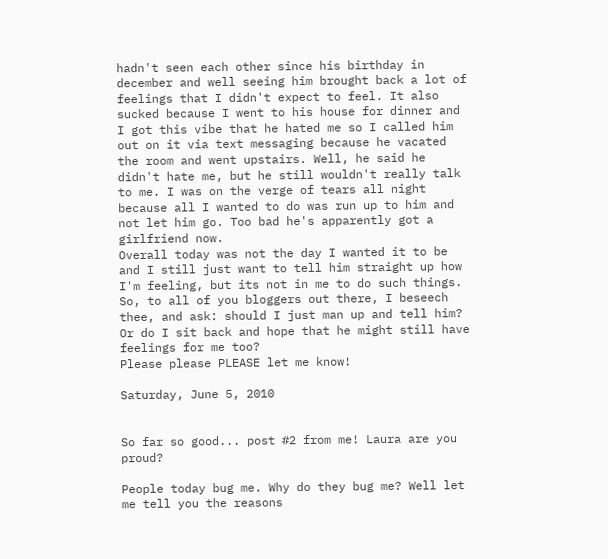hadn't seen each other since his birthday in december and well seeing him brought back a lot of feelings that I didn't expect to feel. It also sucked because I went to his house for dinner and I got this vibe that he hated me so I called him out on it via text messaging because he vacated the room and went upstairs. Well, he said he didn't hate me, but he still wouldn't really talk to me. I was on the verge of tears all night because all I wanted to do was run up to him and not let him go. Too bad he's apparently got a girlfriend now.
Overall today was not the day I wanted it to be and I still just want to tell him straight up how I'm feeling, but its not in me to do such things.
So, to all of you bloggers out there, I beseech thee, and ask: should I just man up and tell him? Or do I sit back and hope that he might still have feelings for me too?
Please please PLEASE let me know!

Saturday, June 5, 2010


So far so good... post #2 from me! Laura are you proud?

People today bug me. Why do they bug me? Well let me tell you the reasons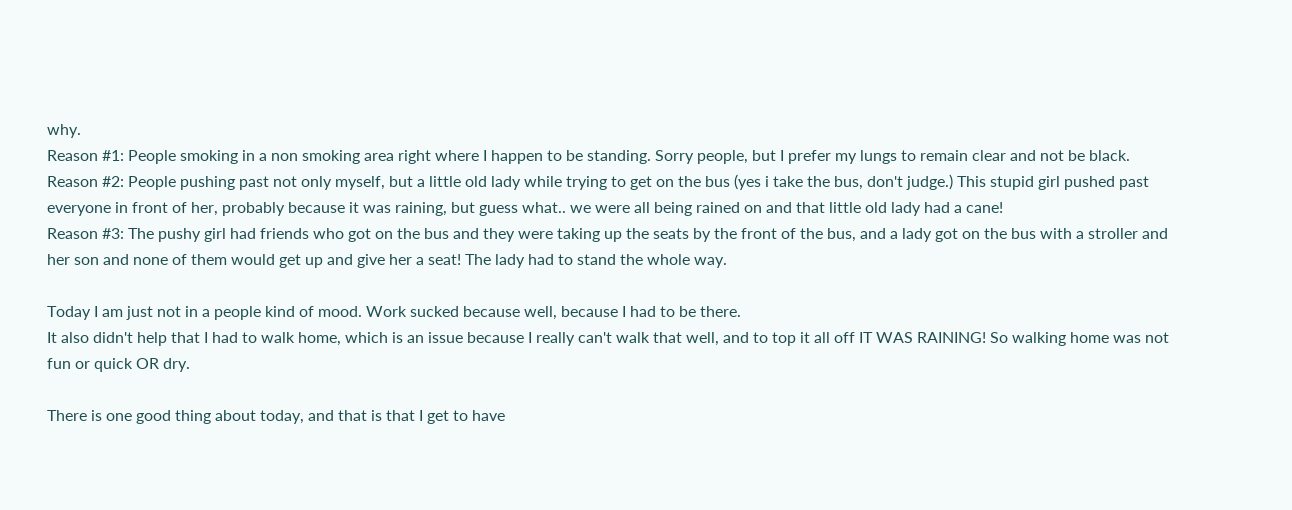why.
Reason #1: People smoking in a non smoking area right where I happen to be standing. Sorry people, but I prefer my lungs to remain clear and not be black.
Reason #2: People pushing past not only myself, but a little old lady while trying to get on the bus (yes i take the bus, don't judge.) This stupid girl pushed past everyone in front of her, probably because it was raining, but guess what.. we were all being rained on and that little old lady had a cane!
Reason #3: The pushy girl had friends who got on the bus and they were taking up the seats by the front of the bus, and a lady got on the bus with a stroller and her son and none of them would get up and give her a seat! The lady had to stand the whole way.

Today I am just not in a people kind of mood. Work sucked because well, because I had to be there.
It also didn't help that I had to walk home, which is an issue because I really can't walk that well, and to top it all off IT WAS RAINING! So walking home was not fun or quick OR dry.

There is one good thing about today, and that is that I get to have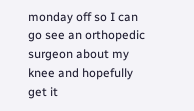monday off so I can go see an orthopedic surgeon about my knee and hopefully get it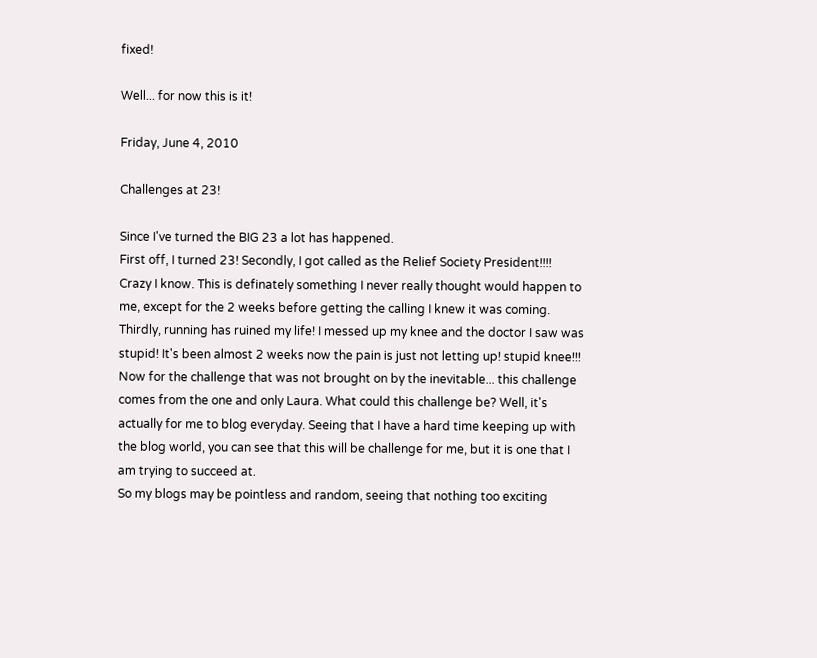fixed!

Well... for now this is it!

Friday, June 4, 2010

Challenges at 23!

Since I've turned the BIG 23 a lot has happened.
First off, I turned 23! Secondly, I got called as the Relief Society President!!!! Crazy I know. This is definately something I never really thought would happen to me, except for the 2 weeks before getting the calling I knew it was coming. Thirdly, running has ruined my life! I messed up my knee and the doctor I saw was stupid! It's been almost 2 weeks now the pain is just not letting up! stupid knee!!!
Now for the challenge that was not brought on by the inevitable... this challenge comes from the one and only Laura. What could this challenge be? Well, it's actually for me to blog everyday. Seeing that I have a hard time keeping up with the blog world, you can see that this will be challenge for me, but it is one that I am trying to succeed at.
So my blogs may be pointless and random, seeing that nothing too exciting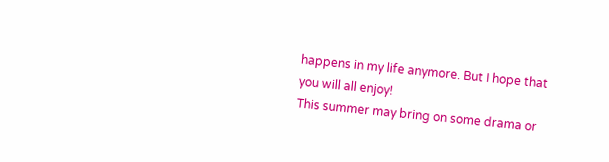happens in my life anymore. But I hope that you will all enjoy!
This summer may bring on some drama or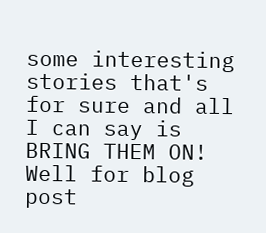some interesting stories that's for sure and all I can say is BRING THEM ON!
Well for blog post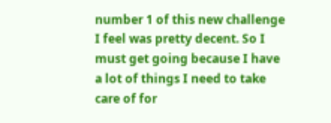number 1 of this new challenge I feel was pretty decent. So I must get going because I have a lot of things I need to take care of for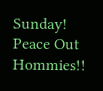Sunday!
Peace Out Hommies!!